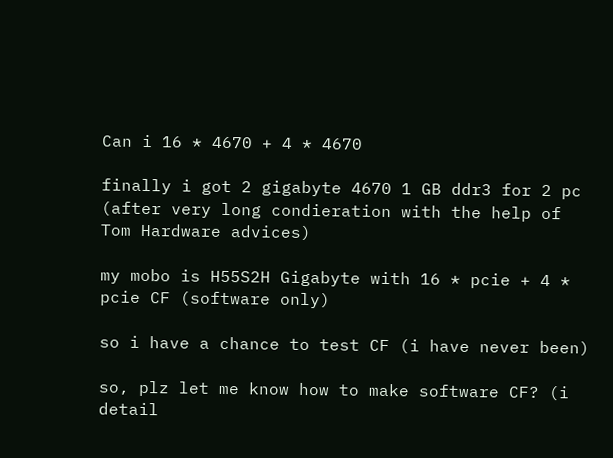Can i 16 * 4670 + 4 * 4670

finally i got 2 gigabyte 4670 1 GB ddr3 for 2 pc (after very long condieration with the help of Tom Hardware advices)

my mobo is H55S2H Gigabyte with 16 * pcie + 4 * pcie CF (software only)

so i have a chance to test CF (i have never been)

so, plz let me know how to make software CF? (i detail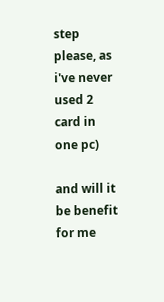step please, as i've never used 2 card in one pc)

and will it be benefit for me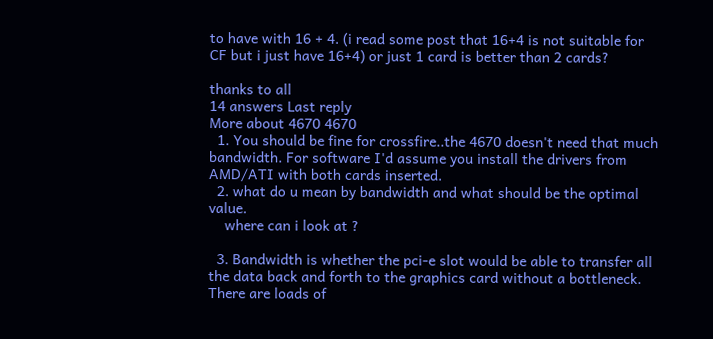to have with 16 + 4. (i read some post that 16+4 is not suitable for CF but i just have 16+4) or just 1 card is better than 2 cards?

thanks to all
14 answers Last reply
More about 4670 4670
  1. You should be fine for crossfire..the 4670 doesn't need that much bandwidth. For software I'd assume you install the drivers from AMD/ATI with both cards inserted.
  2. what do u mean by bandwidth and what should be the optimal value.
    where can i look at ?

  3. Bandwidth is whether the pci-e slot would be able to transfer all the data back and forth to the graphics card without a bottleneck. There are loads of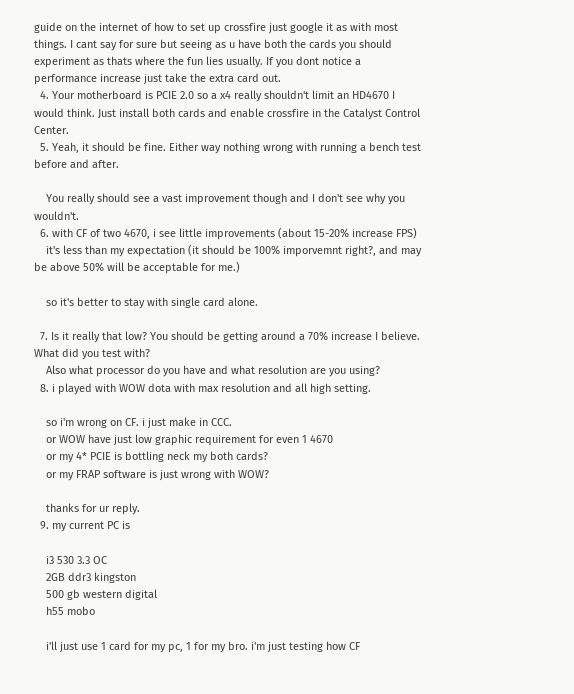guide on the internet of how to set up crossfire just google it as with most things. I cant say for sure but seeing as u have both the cards you should experiment as thats where the fun lies usually. If you dont notice a performance increase just take the extra card out.
  4. Your motherboard is PCIE 2.0 so a x4 really shouldn't limit an HD4670 I would think. Just install both cards and enable crossfire in the Catalyst Control Center.
  5. Yeah, it should be fine. Either way nothing wrong with running a bench test before and after.

    You really should see a vast improvement though and I don't see why you wouldn't.
  6. with CF of two 4670, i see little improvements (about 15-20% increase FPS)
    it's less than my expectation (it should be 100% imporvemnt right?, and may be above 50% will be acceptable for me.)

    so it's better to stay with single card alone.

  7. Is it really that low? You should be getting around a 70% increase I believe. What did you test with?
    Also what processor do you have and what resolution are you using?
  8. i played with WOW dota with max resolution and all high setting.

    so i'm wrong on CF. i just make in CCC.
    or WOW have just low graphic requirement for even 1 4670
    or my 4* PCIE is bottling neck my both cards?
    or my FRAP software is just wrong with WOW?

    thanks for ur reply.
  9. my current PC is

    i3 530 3.3 OC
    2GB ddr3 kingston
    500 gb western digital
    h55 mobo

    i'll just use 1 card for my pc, 1 for my bro. i'm just testing how CF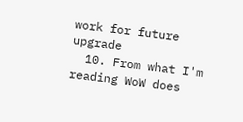work for future upgrade
  10. From what I'm reading WoW does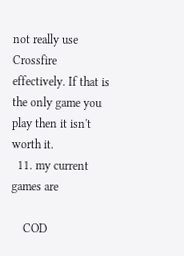not really use Crossfire effectively. If that is the only game you play then it isn't worth it.
  11. my current games are

    COD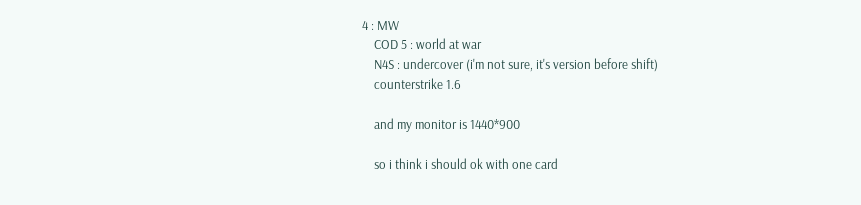4 : MW
    COD 5 : world at war
    N4S : undercover (i'm not sure, it's version before shift)
    counterstrike 1.6

    and my monitor is 1440*900

    so i think i should ok with one card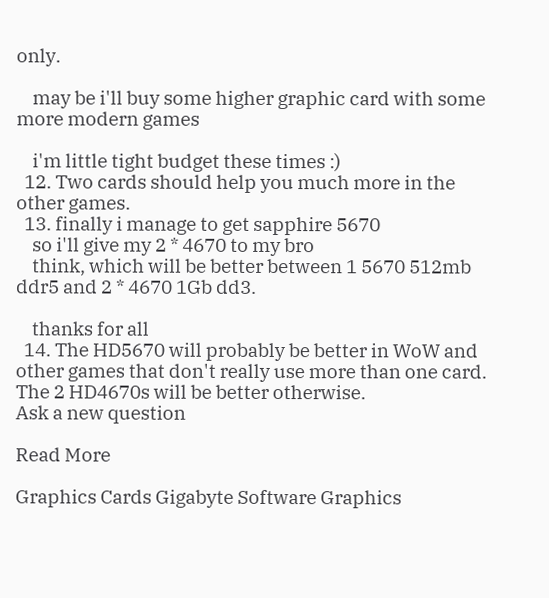only.

    may be i'll buy some higher graphic card with some more modern games

    i'm little tight budget these times :)
  12. Two cards should help you much more in the other games.
  13. finally i manage to get sapphire 5670
    so i'll give my 2 * 4670 to my bro
    think, which will be better between 1 5670 512mb ddr5 and 2 * 4670 1Gb dd3.

    thanks for all
  14. The HD5670 will probably be better in WoW and other games that don't really use more than one card. The 2 HD4670s will be better otherwise.
Ask a new question

Read More

Graphics Cards Gigabyte Software Graphics